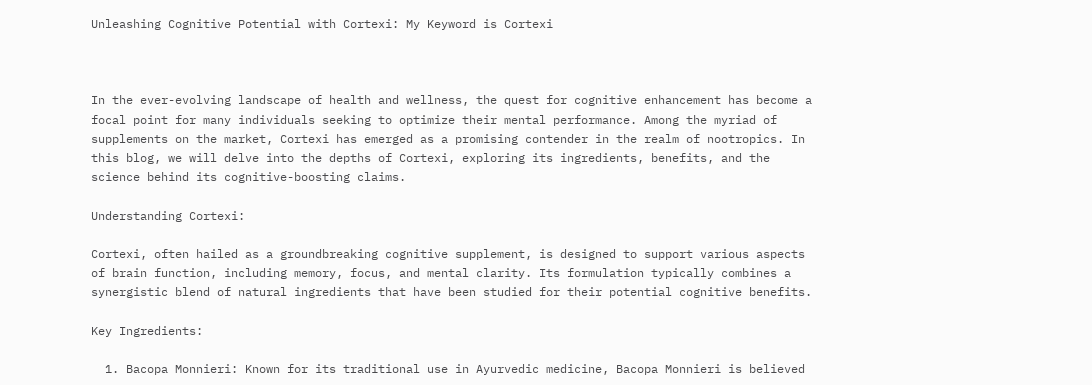Unleashing Cognitive Potential with Cortexi: My Keyword is Cortexi



In the ever-evolving landscape of health and wellness, the quest for cognitive enhancement has become a focal point for many individuals seeking to optimize their mental performance. Among the myriad of supplements on the market, Cortexi has emerged as a promising contender in the realm of nootropics. In this blog, we will delve into the depths of Cortexi, exploring its ingredients, benefits, and the science behind its cognitive-boosting claims.

Understanding Cortexi:

Cortexi, often hailed as a groundbreaking cognitive supplement, is designed to support various aspects of brain function, including memory, focus, and mental clarity. Its formulation typically combines a synergistic blend of natural ingredients that have been studied for their potential cognitive benefits.

Key Ingredients:

  1. Bacopa Monnieri: Known for its traditional use in Ayurvedic medicine, Bacopa Monnieri is believed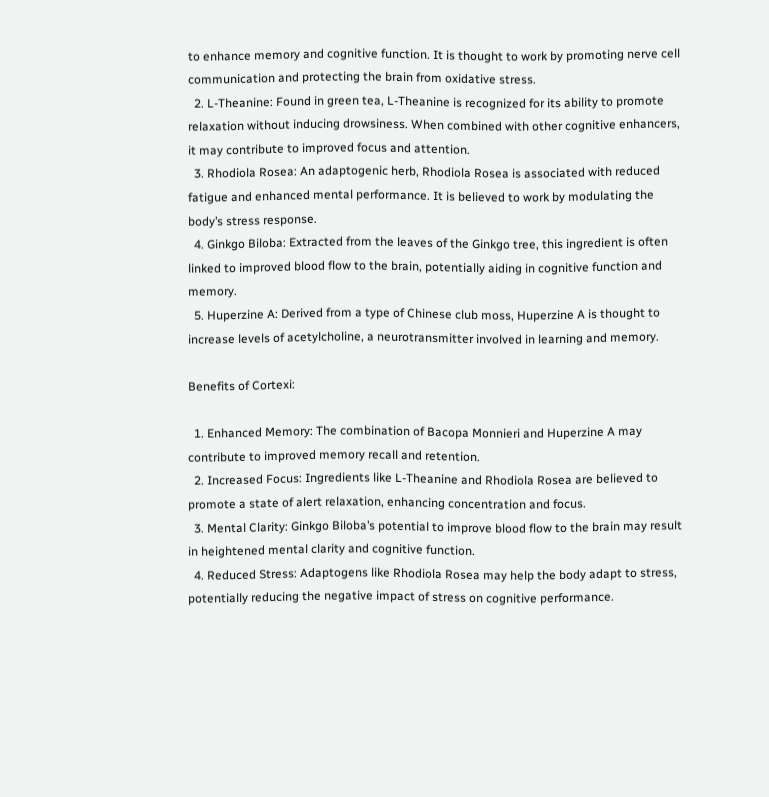to enhance memory and cognitive function. It is thought to work by promoting nerve cell communication and protecting the brain from oxidative stress.
  2. L-Theanine: Found in green tea, L-Theanine is recognized for its ability to promote relaxation without inducing drowsiness. When combined with other cognitive enhancers, it may contribute to improved focus and attention.
  3. Rhodiola Rosea: An adaptogenic herb, Rhodiola Rosea is associated with reduced fatigue and enhanced mental performance. It is believed to work by modulating the body’s stress response.
  4. Ginkgo Biloba: Extracted from the leaves of the Ginkgo tree, this ingredient is often linked to improved blood flow to the brain, potentially aiding in cognitive function and memory.
  5. Huperzine A: Derived from a type of Chinese club moss, Huperzine A is thought to increase levels of acetylcholine, a neurotransmitter involved in learning and memory.

Benefits of Cortexi:

  1. Enhanced Memory: The combination of Bacopa Monnieri and Huperzine A may contribute to improved memory recall and retention.
  2. Increased Focus: Ingredients like L-Theanine and Rhodiola Rosea are believed to promote a state of alert relaxation, enhancing concentration and focus.
  3. Mental Clarity: Ginkgo Biloba’s potential to improve blood flow to the brain may result in heightened mental clarity and cognitive function.
  4. Reduced Stress: Adaptogens like Rhodiola Rosea may help the body adapt to stress, potentially reducing the negative impact of stress on cognitive performance.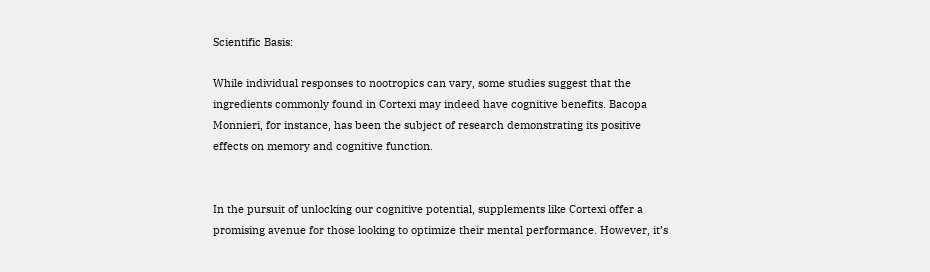Scientific Basis:

While individual responses to nootropics can vary, some studies suggest that the ingredients commonly found in Cortexi may indeed have cognitive benefits. Bacopa Monnieri, for instance, has been the subject of research demonstrating its positive effects on memory and cognitive function.


In the pursuit of unlocking our cognitive potential, supplements like Cortexi offer a promising avenue for those looking to optimize their mental performance. However, it’s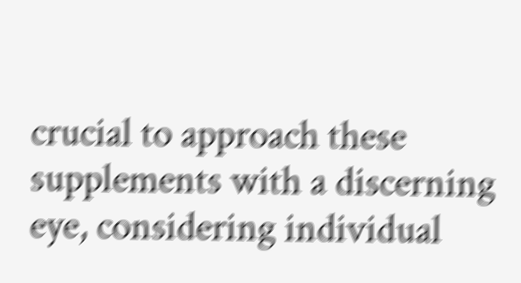crucial to approach these supplements with a discerning eye, considering individual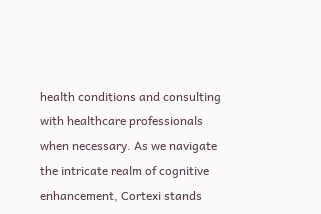health conditions and consulting with healthcare professionals when necessary. As we navigate the intricate realm of cognitive enhancement, Cortexi stands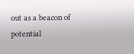out as a beacon of potential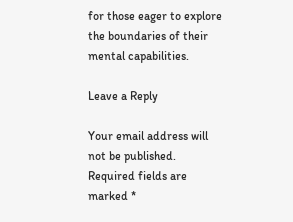for those eager to explore the boundaries of their mental capabilities.

Leave a Reply

Your email address will not be published. Required fields are marked *